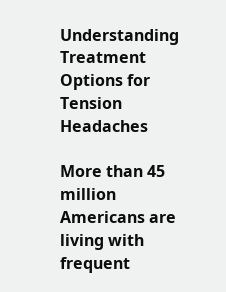Understanding Treatment Options for Tension Headaches

More than 45 million Americans are living with frequent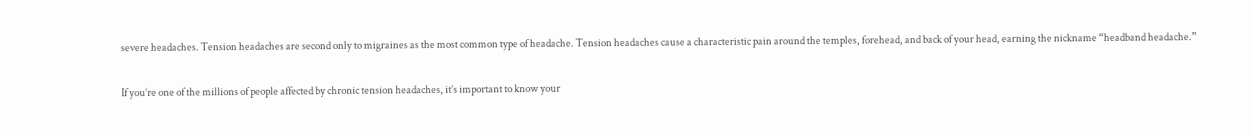severe headaches. Tension headaches are second only to migraines as the most common type of headache. Tension headaches cause a characteristic pain around the temples, forehead, and back of your head, earning the nickname “headband headache.”

If you’re one of the millions of people affected by chronic tension headaches, it’s important to know your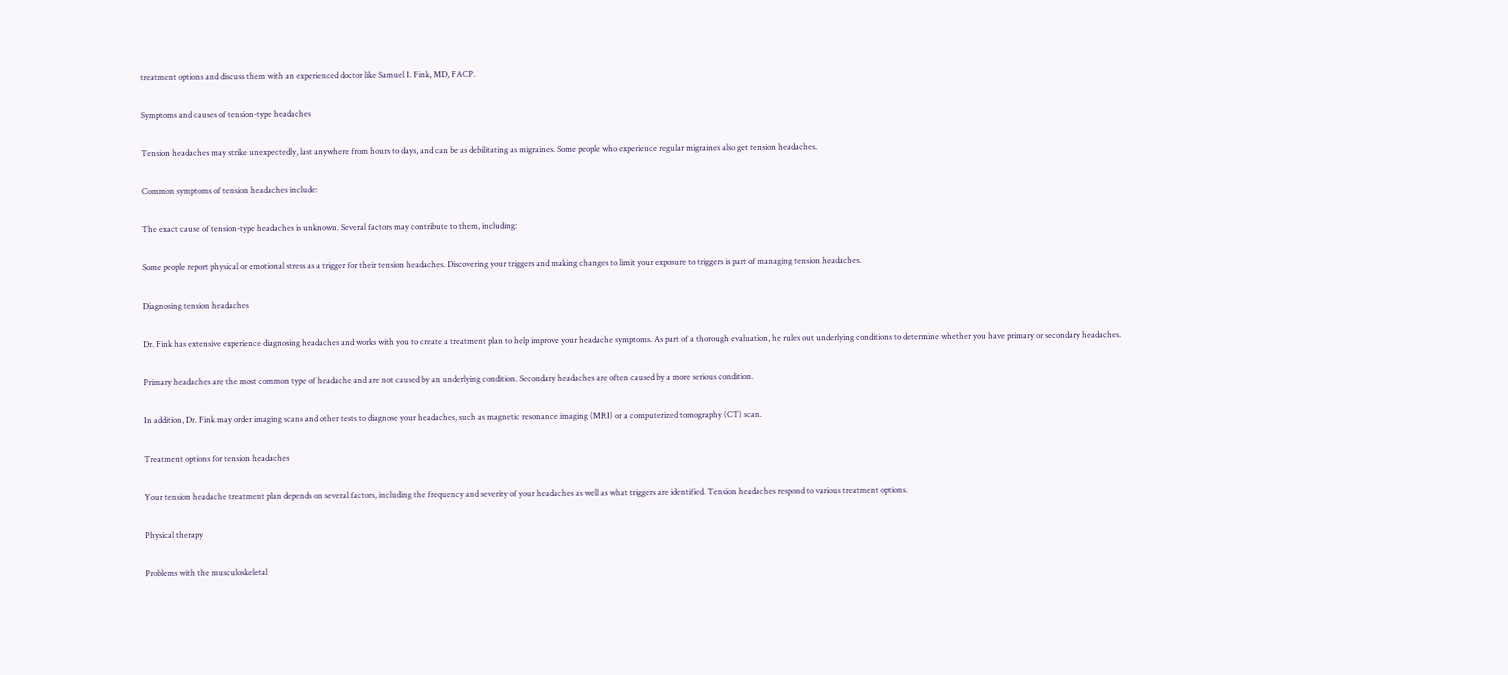treatment options and discuss them with an experienced doctor like Samuel I. Fink, MD, FACP.

Symptoms and causes of tension-type headaches

Tension headaches may strike unexpectedly, last anywhere from hours to days, and can be as debilitating as migraines. Some people who experience regular migraines also get tension headaches.

Common symptoms of tension headaches include:

The exact cause of tension-type headaches is unknown. Several factors may contribute to them, including:

Some people report physical or emotional stress as a trigger for their tension headaches. Discovering your triggers and making changes to limit your exposure to triggers is part of managing tension headaches.

Diagnosing tension headaches

Dr. Fink has extensive experience diagnosing headaches and works with you to create a treatment plan to help improve your headache symptoms. As part of a thorough evaluation, he rules out underlying conditions to determine whether you have primary or secondary headaches.

Primary headaches are the most common type of headache and are not caused by an underlying condition. Secondary headaches are often caused by a more serious condition.

In addition, Dr. Fink may order imaging scans and other tests to diagnose your headaches, such as magnetic resonance imaging (MRI) or a computerized tomography (CT) scan.

Treatment options for tension headaches

Your tension headache treatment plan depends on several factors, including the frequency and severity of your headaches as well as what triggers are identified. Tension headaches respond to various treatment options.

Physical therapy

Problems with the musculoskeletal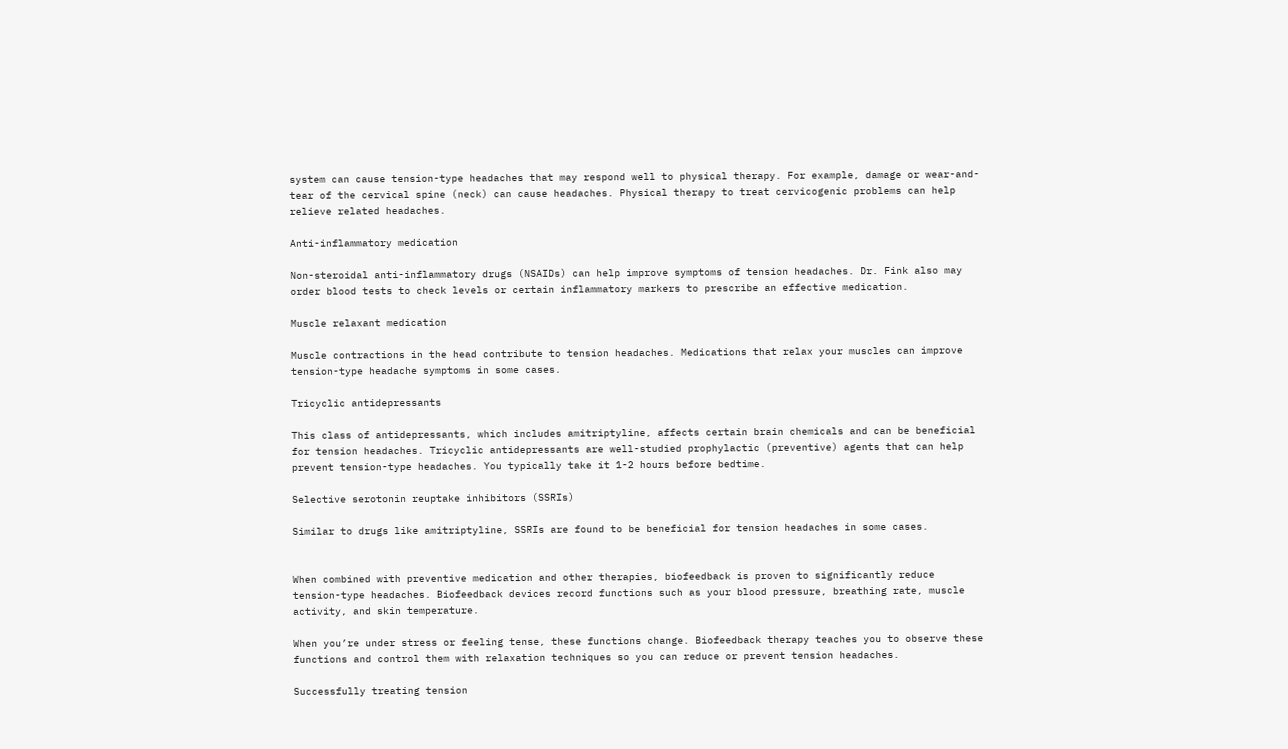system can cause tension-type headaches that may respond well to physical therapy. For example, damage or wear-and-tear of the cervical spine (neck) can cause headaches. Physical therapy to treat cervicogenic problems can help relieve related headaches.

Anti-inflammatory medication

Non-steroidal anti-inflammatory drugs (NSAIDs) can help improve symptoms of tension headaches. Dr. Fink also may order blood tests to check levels or certain inflammatory markers to prescribe an effective medication.

Muscle relaxant medication

Muscle contractions in the head contribute to tension headaches. Medications that relax your muscles can improve tension-type headache symptoms in some cases.

Tricyclic antidepressants

This class of antidepressants, which includes amitriptyline, affects certain brain chemicals and can be beneficial for tension headaches. Tricyclic antidepressants are well-studied prophylactic (preventive) agents that can help prevent tension-type headaches. You typically take it 1-2 hours before bedtime.

Selective serotonin reuptake inhibitors (SSRIs)

Similar to drugs like amitriptyline, SSRIs are found to be beneficial for tension headaches in some cases.


When combined with preventive medication and other therapies, biofeedback is proven to significantly reduce tension-type headaches. Biofeedback devices record functions such as your blood pressure, breathing rate, muscle activity, and skin temperature.

When you’re under stress or feeling tense, these functions change. Biofeedback therapy teaches you to observe these functions and control them with relaxation techniques so you can reduce or prevent tension headaches.

Successfully treating tension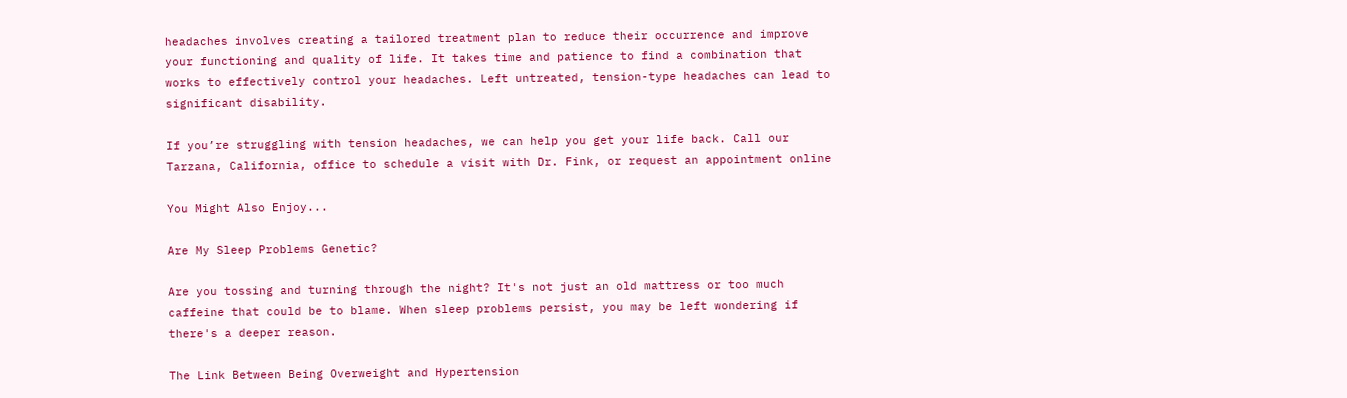headaches involves creating a tailored treatment plan to reduce their occurrence and improve your functioning and quality of life. It takes time and patience to find a combination that works to effectively control your headaches. Left untreated, tension-type headaches can lead to significant disability.

If you’re struggling with tension headaches, we can help you get your life back. Call our Tarzana, California, office to schedule a visit with Dr. Fink, or request an appointment online

You Might Also Enjoy...

Are My Sleep Problems Genetic?

Are you tossing and turning through the night? It's not just an old mattress or too much caffeine that could be to blame. When sleep problems persist, you may be left wondering if there's a deeper reason.

The Link Between Being Overweight and Hypertension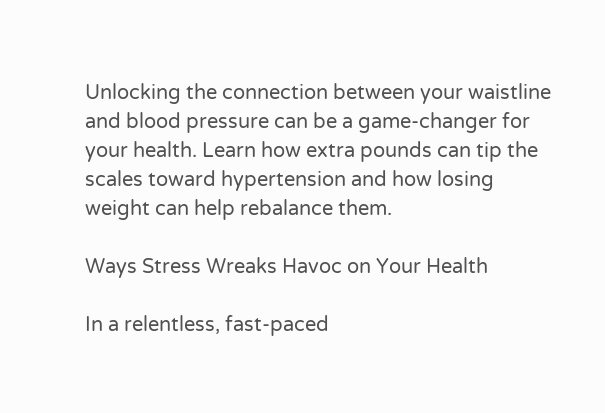Unlocking the connection between your waistline and blood pressure can be a game-changer for your health. Learn how extra pounds can tip the scales toward hypertension and how losing weight can help rebalance them.

Ways Stress Wreaks Havoc on Your Health

In a relentless, fast-paced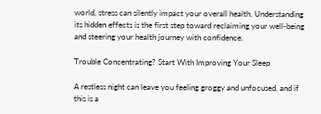world, stress can silently impact your overall health. Understanding its hidden effects is the first step toward reclaiming your well-being and steering your health journey with confidence.

Trouble Concentrating? Start With Improving Your Sleep

A restless night can leave you feeling groggy and unfocused, and if this is a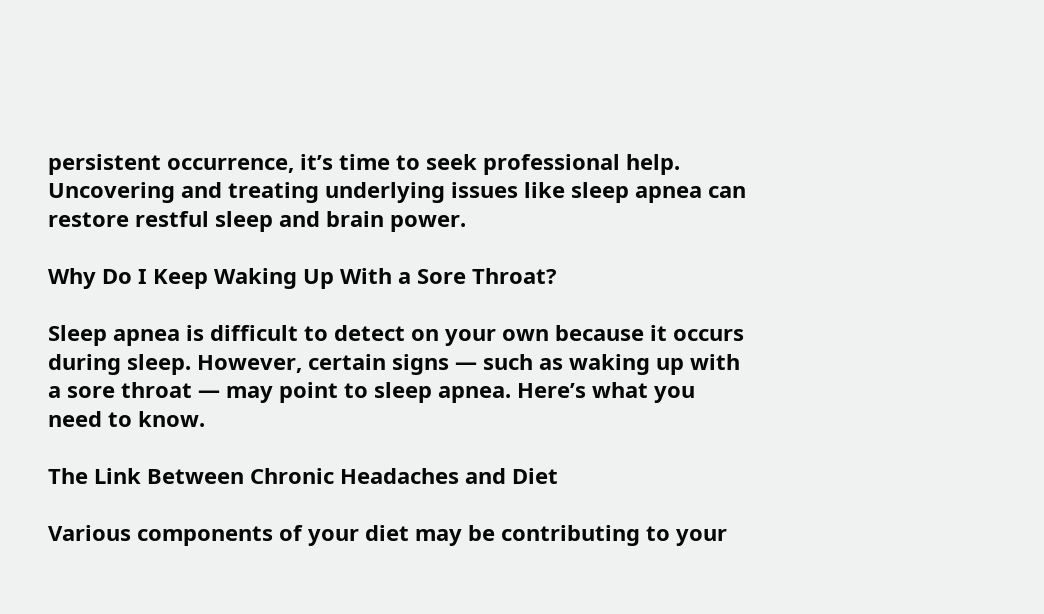persistent occurrence, it’s time to seek professional help. Uncovering and treating underlying issues like sleep apnea can restore restful sleep and brain power.

Why Do I Keep Waking Up With a Sore Throat?

Sleep apnea is difficult to detect on your own because it occurs during sleep. However, certain signs — such as waking up with a sore throat — may point to sleep apnea. Here’s what you need to know.

The Link Between Chronic Headaches and Diet

Various components of your diet may be contributing to your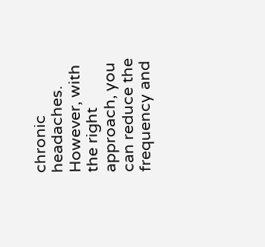chronic headaches. However, with the right approach, you can reduce the frequency and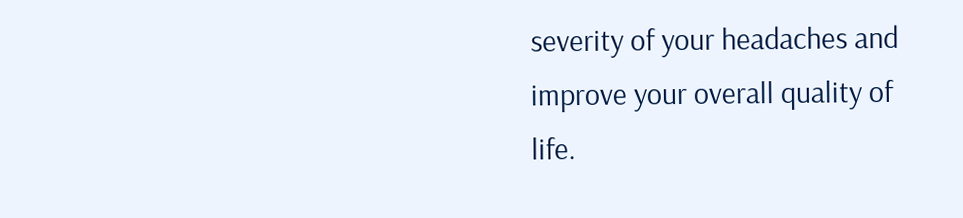severity of your headaches and improve your overall quality of life.